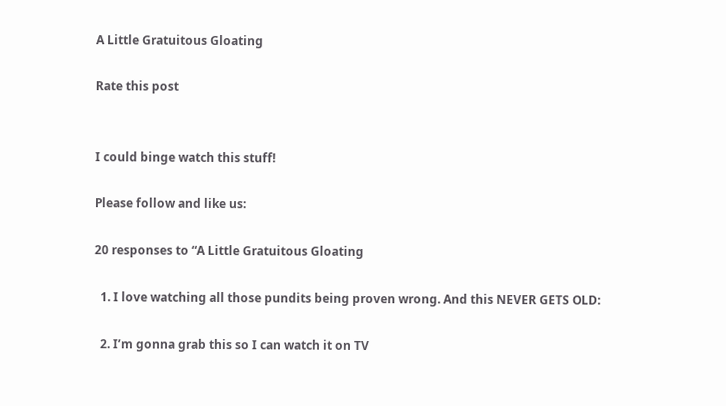A Little Gratuitous Gloating

Rate this post


I could binge watch this stuff!

Please follow and like us:

20 responses to “A Little Gratuitous Gloating

  1. I love watching all those pundits being proven wrong. And this NEVER GETS OLD:

  2. I’m gonna grab this so I can watch it on TV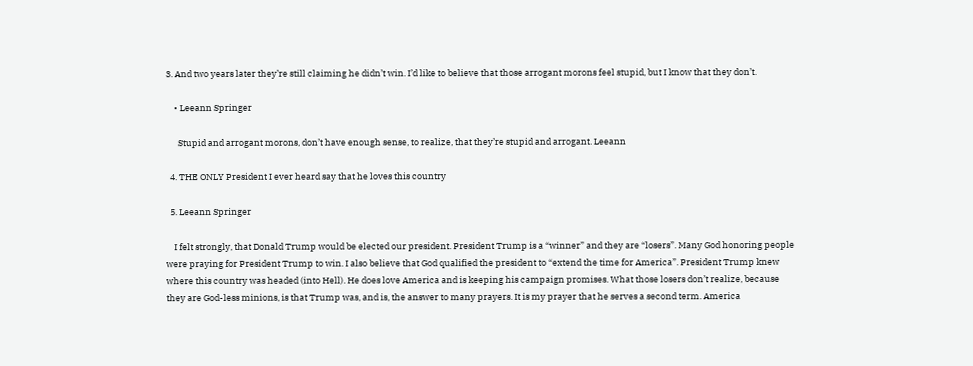3. And two years later they’re still claiming he didn’t win. I’d like to believe that those arrogant morons feel stupid, but I know that they don’t.

    • Leeann Springer

      Stupid and arrogant morons, don’t have enough sense, to realize, that they’re stupid and arrogant. Leeann

  4. THE ONLY President I ever heard say that he loves this country

  5. Leeann Springer

    I felt strongly, that Donald Trump would be elected our president. President Trump is a “winner” and they are “losers”. Many God honoring people were praying for President Trump to win. I also believe that God qualified the president to “extend the time for America”. President Trump knew where this country was headed (into Hell). He does love America and is keeping his campaign promises. What those losers don’t realize, because they are God-less minions, is that Trump was, and is, the answer to many prayers. It is my prayer that he serves a second term. America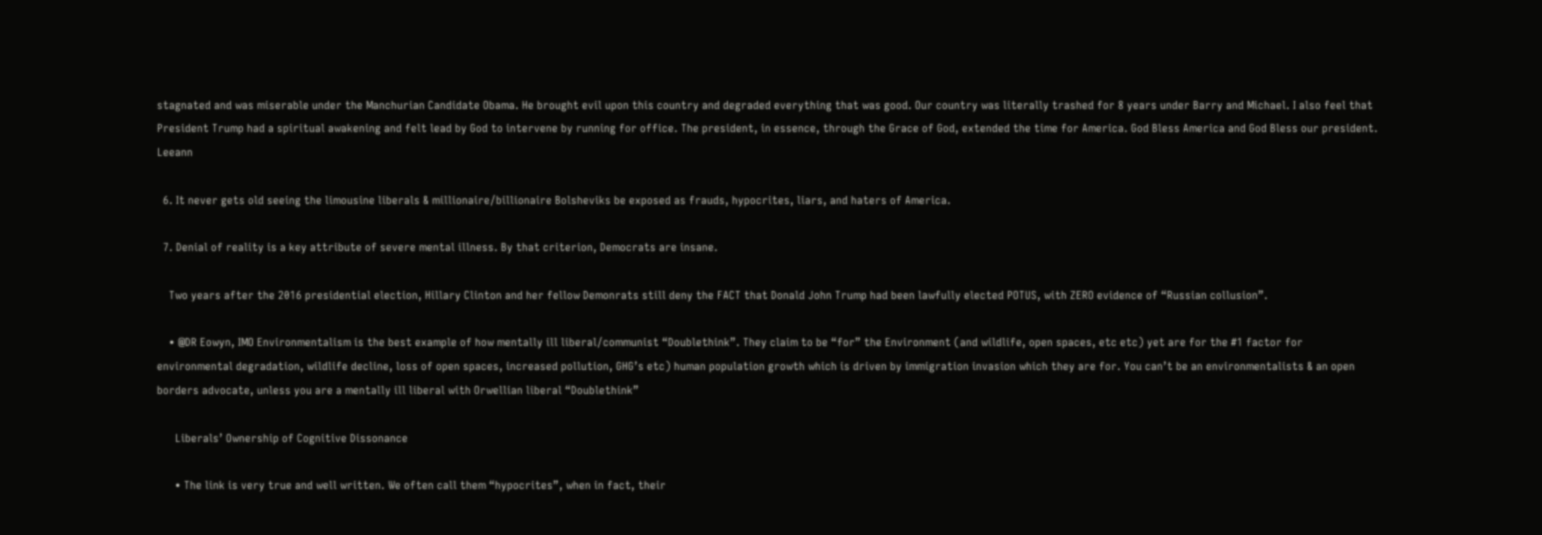stagnated and was miserable under the Manchurian Candidate Obama. He brought evil upon this country and degraded everything that was good. Our country was literally trashed for 8 years under Barry and Michael. I also feel that President Trump had a spiritual awakening and felt lead by God to intervene by running for office. The president, in essence, through the Grace of God, extended the time for America. God Bless America and God Bless our president. Leeann

  6. It never gets old seeing the limousine liberals & millionaire/billionaire Bolsheviks be exposed as frauds, hypocrites, liars, and haters of America.

  7. Denial of reality is a key attribute of severe mental illness. By that criterion, Democrats are insane.

    Two years after the 2016 presidential election, Hillary Clinton and her fellow Demonrats still deny the FACT that Donald John Trump had been lawfully elected POTUS, with ZERO evidence of “Russian collusion”.

    • @DR Eowyn, IMO Environmentalism is the best example of how mentally ill liberal/communist “Doublethink”. They claim to be “for” the Environment (and wildlife, open spaces, etc etc) yet are for the #1 factor for environmental degradation, wildlife decline, loss of open spaces, increased pollution, GHG’s etc) human population growth which is driven by immigration invasion which they are for. You can’t be an environmentalists & an open borders advocate, unless you are a mentally ill liberal with Orwellian liberal “Doublethink”

      Liberals’ Ownership of Cognitive Dissonance

      • The link is very true and well written. We often call them “hypocrites”, when in fact, their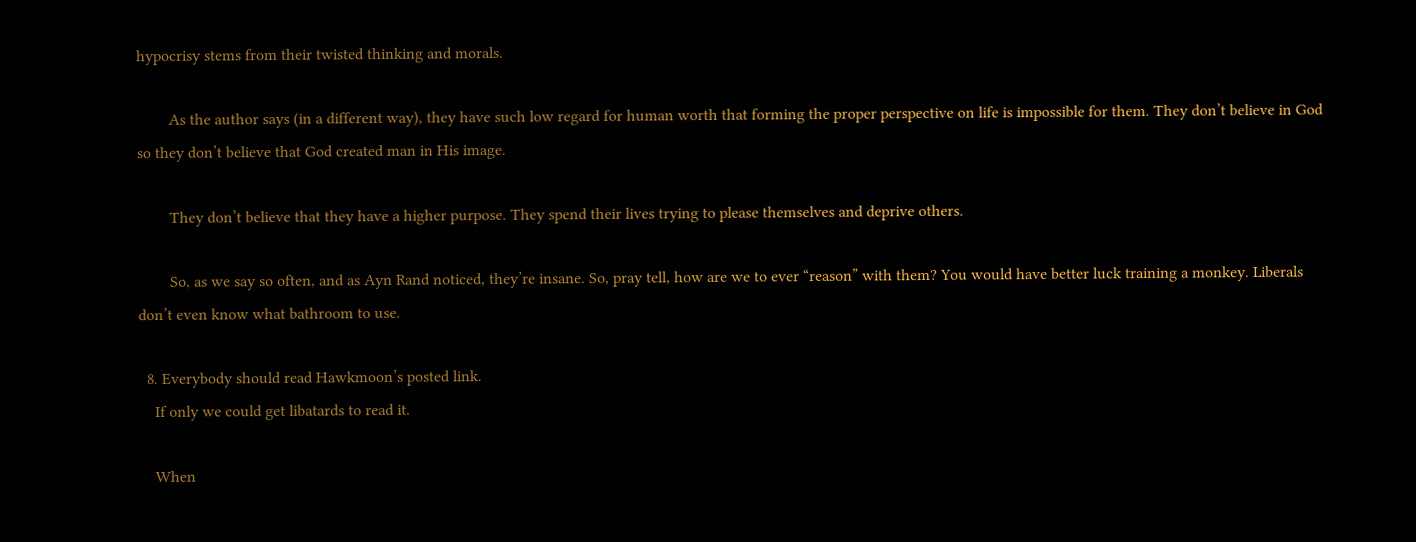hypocrisy stems from their twisted thinking and morals.

        As the author says (in a different way), they have such low regard for human worth that forming the proper perspective on life is impossible for them. They don’t believe in God so they don’t believe that God created man in His image.

        They don’t believe that they have a higher purpose. They spend their lives trying to please themselves and deprive others.

        So, as we say so often, and as Ayn Rand noticed, they’re insane. So, pray tell, how are we to ever “reason” with them? You would have better luck training a monkey. Liberals don’t even know what bathroom to use.

  8. Everybody should read Hawkmoon’s posted link.
    If only we could get libatards to read it.

    When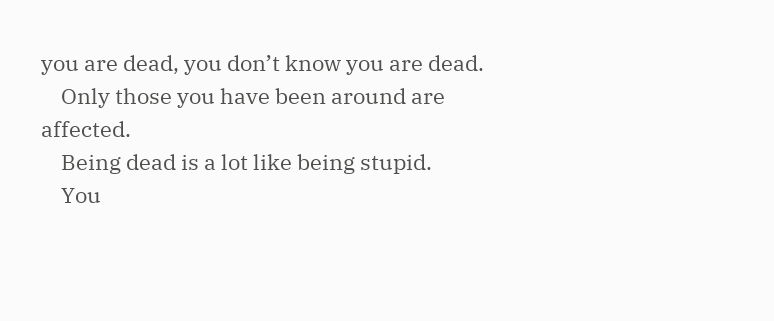you are dead, you don’t know you are dead.
    Only those you have been around are affected.
    Being dead is a lot like being stupid.
    You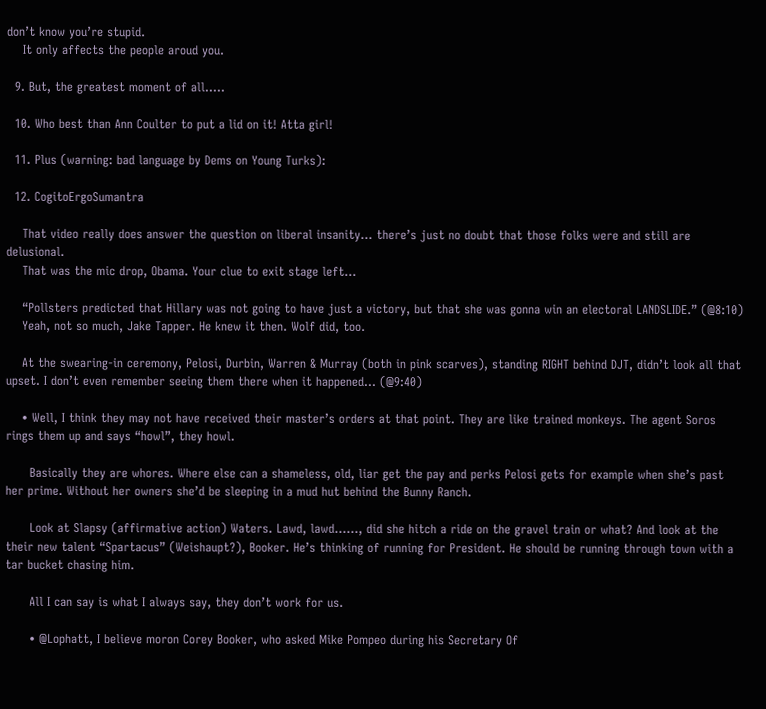don’t know you’re stupid.
    It only affects the people aroud you.

  9. But, the greatest moment of all…..

  10. Who best than Ann Coulter to put a lid on it! Atta girl!

  11. Plus (warning: bad language by Dems on Young Turks):

  12. CogitoErgoSumantra

    That video really does answer the question on liberal insanity… there’s just no doubt that those folks were and still are delusional.
    That was the mic drop, Obama. Your clue to exit stage left…

    “Pollsters predicted that Hillary was not going to have just a victory, but that she was gonna win an electoral LANDSLIDE.” (@8:10)
    Yeah, not so much, Jake Tapper. He knew it then. Wolf did, too.

    At the swearing-in ceremony, Pelosi, Durbin, Warren & Murray (both in pink scarves), standing RIGHT behind DJT, didn’t look all that upset. I don’t even remember seeing them there when it happened… (@9:40)

    • Well, I think they may not have received their master’s orders at that point. They are like trained monkeys. The agent Soros rings them up and says “howl”, they howl.

      Basically they are whores. Where else can a shameless, old, liar get the pay and perks Pelosi gets for example when she’s past her prime. Without her owners she’d be sleeping in a mud hut behind the Bunny Ranch.

      Look at Slapsy (affirmative action) Waters. Lawd, lawd……, did she hitch a ride on the gravel train or what? And look at the their new talent “Spartacus” (Weishaupt?), Booker. He’s thinking of running for President. He should be running through town with a tar bucket chasing him.

      All I can say is what I always say, they don’t work for us.

      • @Lophatt, I believe moron Corey Booker, who asked Mike Pompeo during his Secretary Of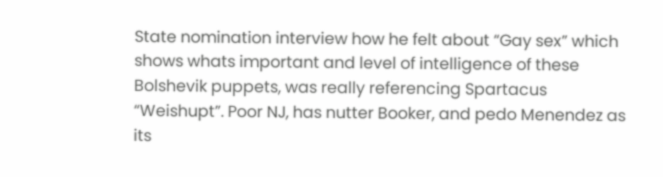State nomination interview how he felt about “Gay sex” which shows whats important and level of intelligence of these Bolshevik puppets, was really referencing Spartacus “Weishupt”. Poor NJ, has nutter Booker, and pedo Menendez as its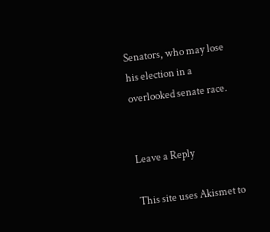Senators, who may lose his election in a overlooked senate race.


Leave a Reply

This site uses Akismet to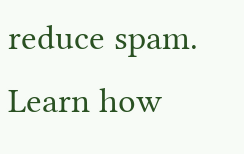reduce spam. Learn how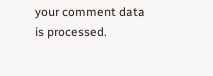your comment data is processed.